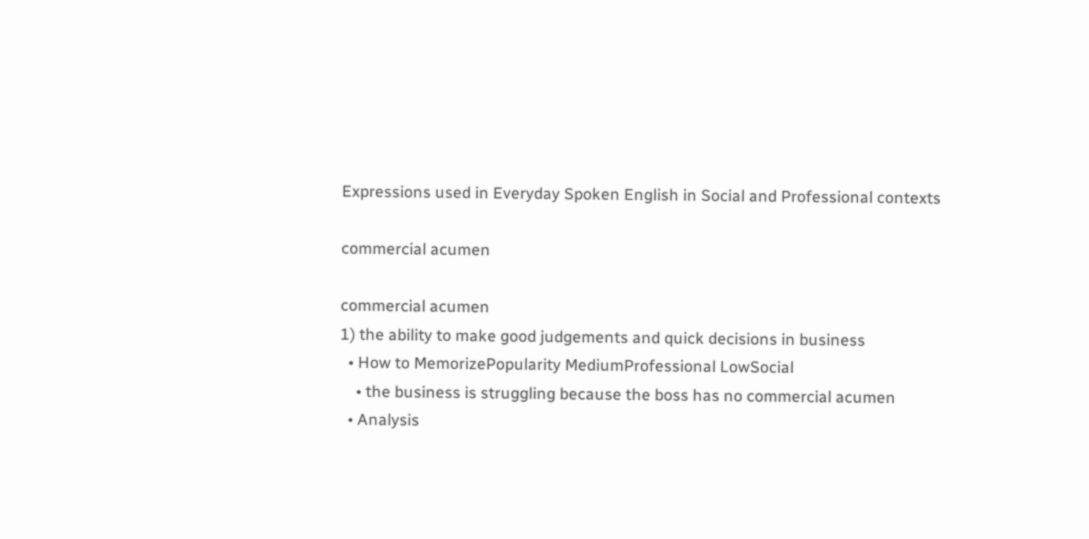Expressions used in Everyday Spoken English in Social and Professional contexts

commercial acumen

commercial acumen
1) the ability to make good judgements and quick decisions in business
  • How to MemorizePopularity MediumProfessional LowSocial
    • the business is struggling because the boss has no commercial acumen
  • Analysis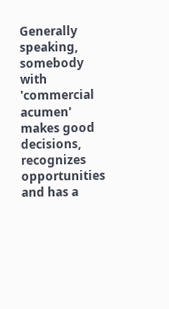Generally speaking, somebody with 'commercial acumen' makes good decisions, recognizes opportunities and has a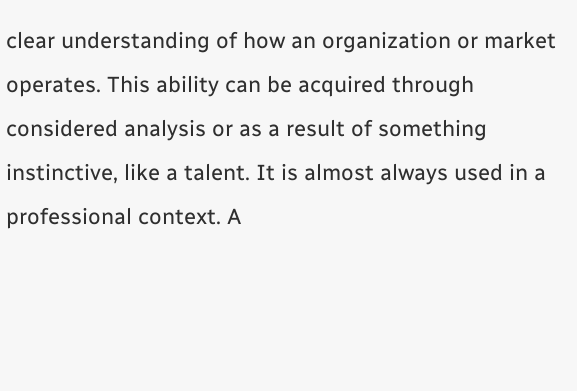clear understanding of how an organization or market operates. This ability can be acquired through considered analysis or as a result of something instinctive, like a talent. It is almost always used in a professional context. A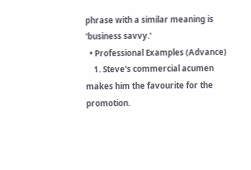phrase with a similar meaning is 'business savvy.'
  • Professional Examples (Advance)
    1. Steve's commercial acumen makes him the favourite for the promotion.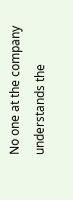No one at the company understands the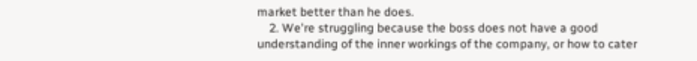market better than he does.
    2. We're struggling because the boss does not have a good understanding of the inner workings of the company, or how to cater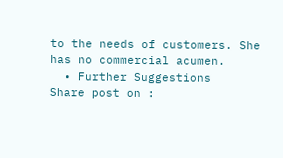to the needs of customers. She has no commercial acumen.
  • Further Suggestions
Share post on :